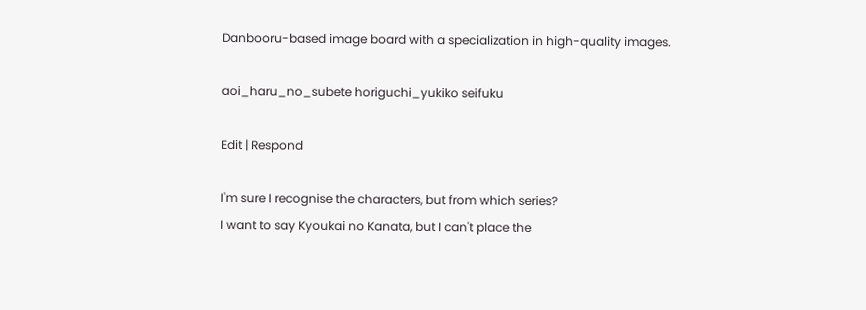Danbooru-based image board with a specialization in high-quality images.

aoi_haru_no_subete horiguchi_yukiko seifuku

Edit | Respond

I'm sure I recognise the characters, but from which series?
I want to say Kyoukai no Kanata, but I can't place the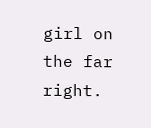girl on the far right.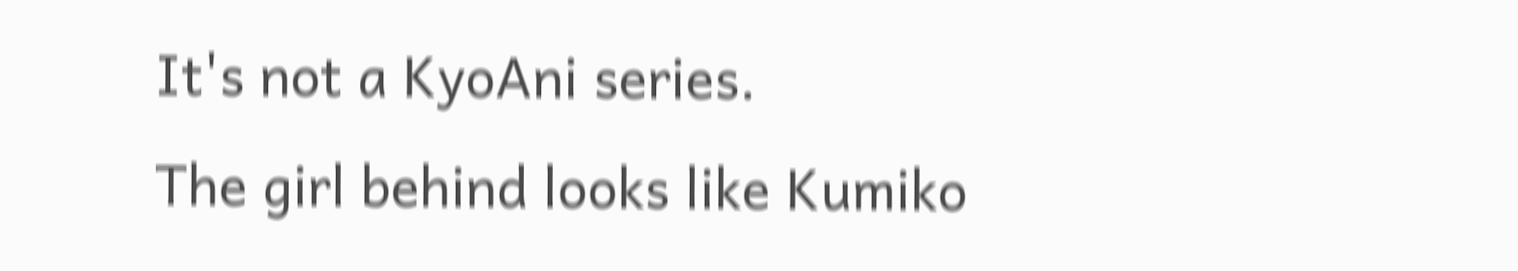It's not a KyoAni series.
The girl behind looks like Kumiko